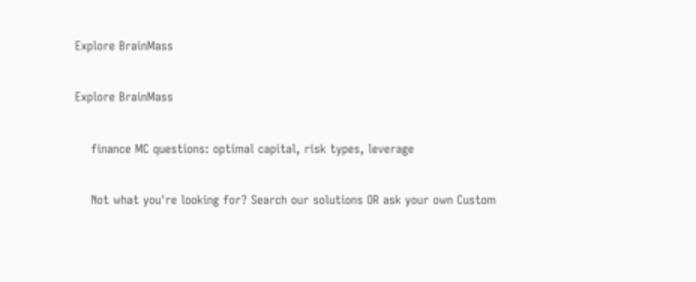Explore BrainMass

Explore BrainMass

    finance MC questions: optimal capital, risk types, leverage

    Not what you're looking for? Search our solutions OR ask your own Custom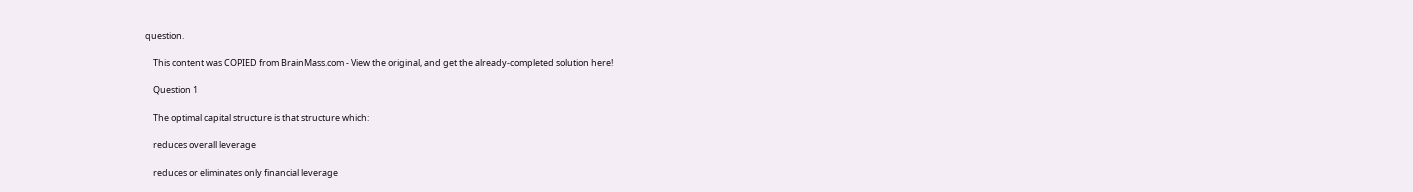question.

    This content was COPIED from BrainMass.com - View the original, and get the already-completed solution here!

    Question 1

    The optimal capital structure is that structure which:

    reduces overall leverage

    reduces or eliminates only financial leverage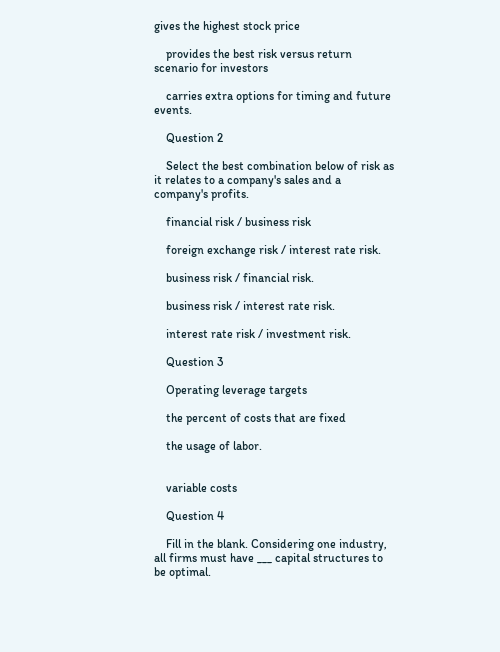gives the highest stock price

    provides the best risk versus return scenario for investors

    carries extra options for timing and future events.

    Question 2

    Select the best combination below of risk as it relates to a company's sales and a company's profits.

    financial risk / business risk

    foreign exchange risk / interest rate risk.

    business risk / financial risk.

    business risk / interest rate risk.

    interest rate risk / investment risk.

    Question 3

    Operating leverage targets

    the percent of costs that are fixed

    the usage of labor.


    variable costs

    Question 4

    Fill in the blank. Considering one industry, all firms must have ___ capital structures to be optimal.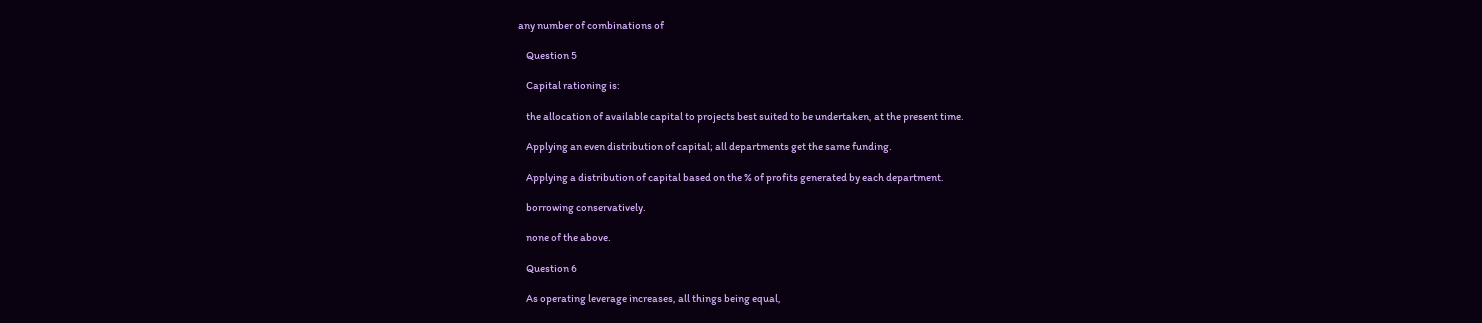any number of combinations of

    Question 5

    Capital rationing is:

    the allocation of available capital to projects best suited to be undertaken, at the present time.

    Applying an even distribution of capital; all departments get the same funding.

    Applying a distribution of capital based on the % of profits generated by each department.

    borrowing conservatively.

    none of the above.

    Question 6

    As operating leverage increases, all things being equal,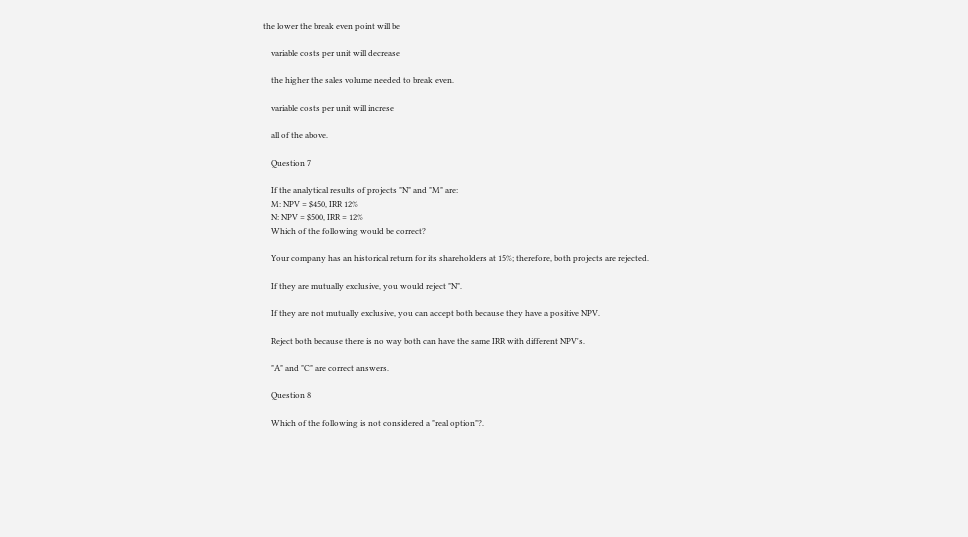the lower the break even point will be

    variable costs per unit will decrease

    the higher the sales volume needed to break even.

    variable costs per unit will increse

    all of the above.

    Question 7

    If the analytical results of projects "N" and "M" are:
    M: NPV = $450, IRR 12%
    N: NPV = $500, IRR = 12%
    Which of the following would be correct?

    Your company has an historical return for its shareholders at 15%; therefore, both projects are rejected.

    If they are mutually exclusive, you would reject "N".

    If they are not mutually exclusive, you can accept both because they have a positive NPV.

    Reject both because there is no way both can have the same IRR with different NPV's.

    "A" and "C" are correct answers.

    Question 8

    Which of the following is not considered a "real option"?.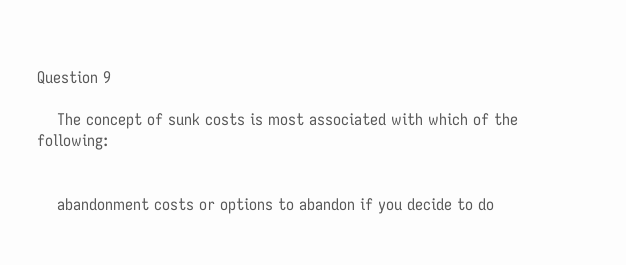Question 9

    The concept of sunk costs is most associated with which of the following:


    abandonment costs or options to abandon if you decide to do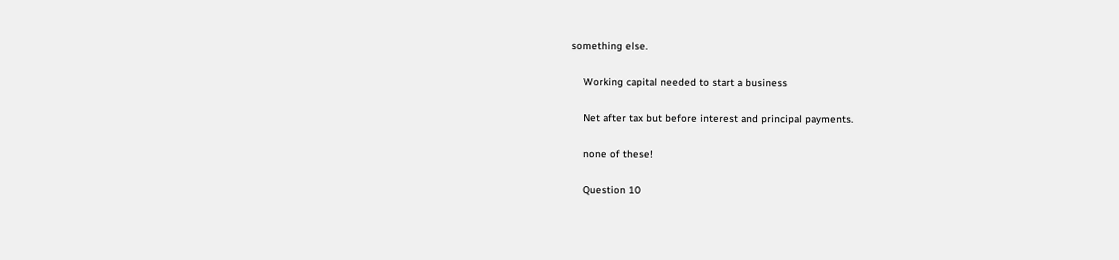something else.

    Working capital needed to start a business

    Net after tax but before interest and principal payments.

    none of these!

    Question 10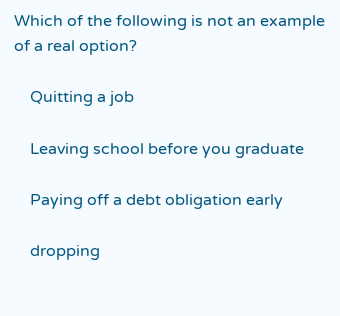Which of the following is not an example of a real option?

    Quitting a job

    Leaving school before you graduate

    Paying off a debt obligation early

    dropping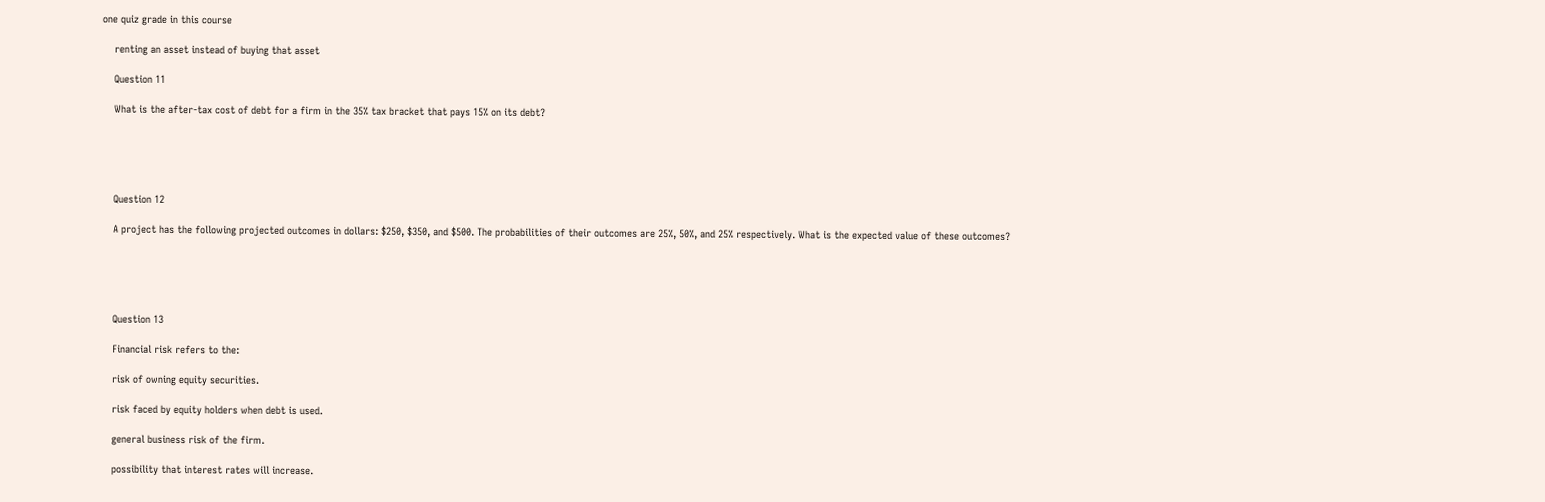one quiz grade in this course

    renting an asset instead of buying that asset

    Question 11

    What is the after-tax cost of debt for a firm in the 35% tax bracket that pays 15% on its debt?





    Question 12

    A project has the following projected outcomes in dollars: $250, $350, and $500. The probabilities of their outcomes are 25%, 50%, and 25% respectively. What is the expected value of these outcomes?





    Question 13

    Financial risk refers to the:

    risk of owning equity securities.

    risk faced by equity holders when debt is used.

    general business risk of the firm.

    possibility that interest rates will increase.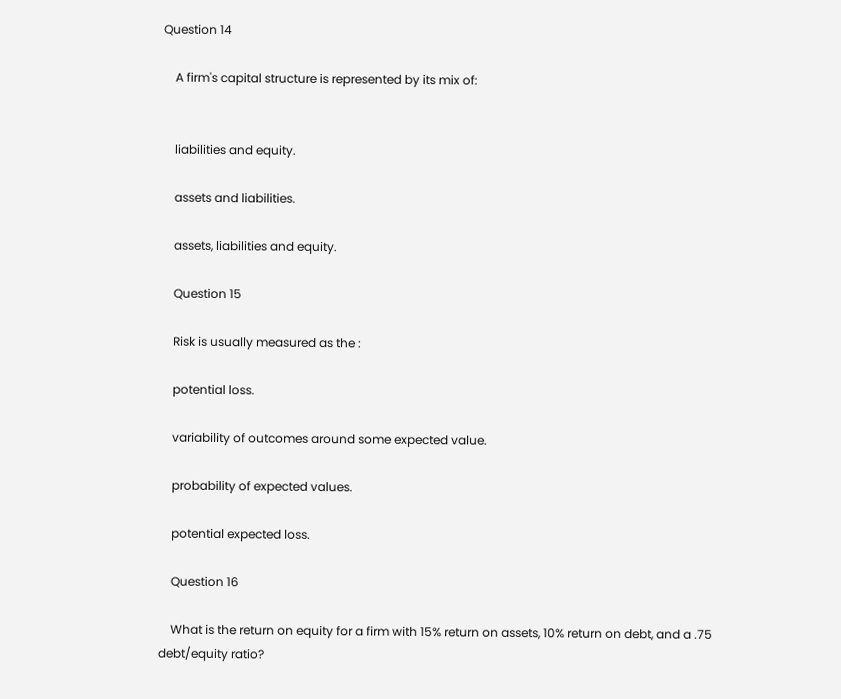Question 14

    A firm's capital structure is represented by its mix of:


    liabilities and equity.

    assets and liabilities.

    assets, liabilities and equity.

    Question 15

    Risk is usually measured as the :

    potential loss.

    variability of outcomes around some expected value.

    probability of expected values.

    potential expected loss.

    Question 16

    What is the return on equity for a firm with 15% return on assets, 10% return on debt, and a .75 debt/equity ratio?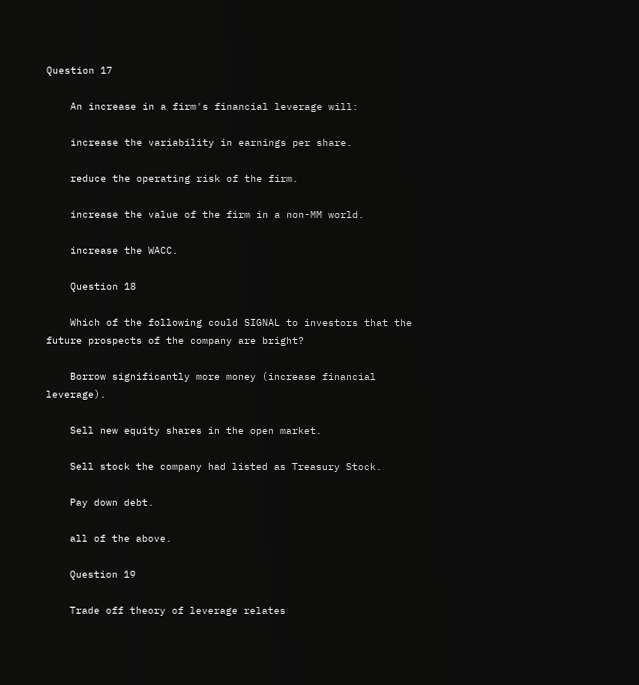Question 17

    An increase in a firm's financial leverage will:

    increase the variability in earnings per share.

    reduce the operating risk of the firm.

    increase the value of the firm in a non-MM world.

    increase the WACC.

    Question 18

    Which of the following could SIGNAL to investors that the future prospects of the company are bright?

    Borrow significantly more money (increase financial leverage).

    Sell new equity shares in the open market.

    Sell stock the company had listed as Treasury Stock.

    Pay down debt.

    all of the above.

    Question 19

    Trade off theory of leverage relates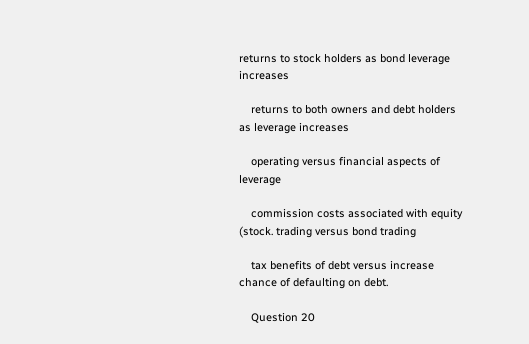returns to stock holders as bond leverage increases

    returns to both owners and debt holders as leverage increases

    operating versus financial aspects of leverage

    commission costs associated with equity (stock. trading versus bond trading

    tax benefits of debt versus increase chance of defaulting on debt.

    Question 20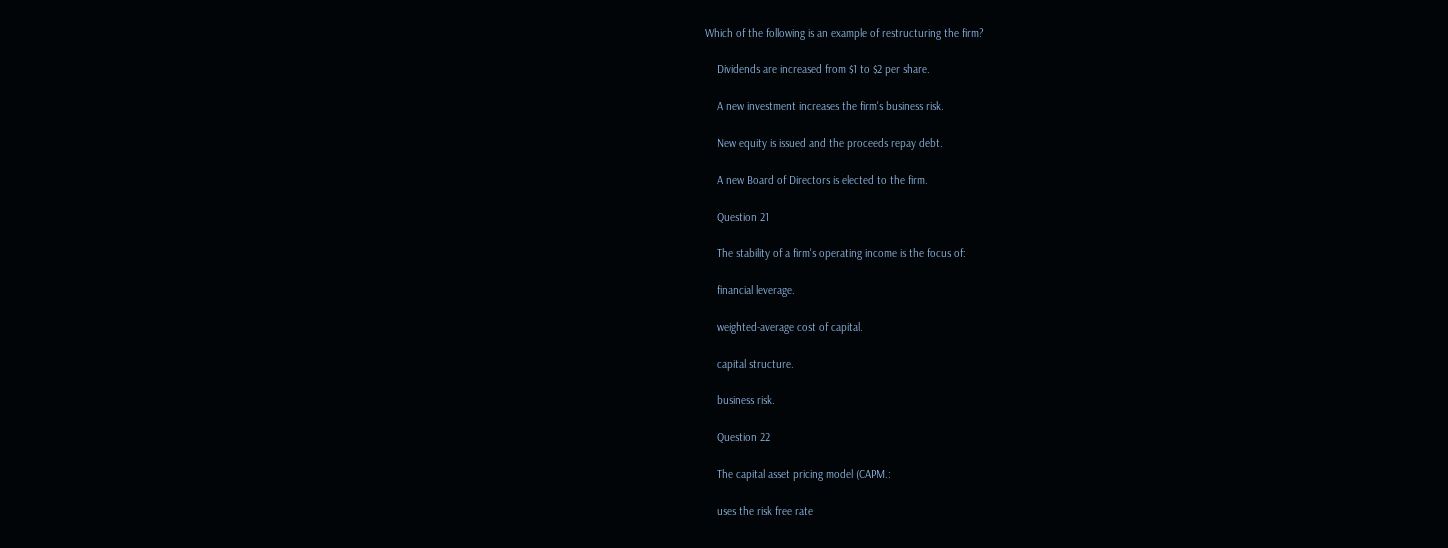Which of the following is an example of restructuring the firm?

    Dividends are increased from $1 to $2 per share.

    A new investment increases the firm's business risk.

    New equity is issued and the proceeds repay debt.

    A new Board of Directors is elected to the firm.

    Question 21

    The stability of a firm's operating income is the focus of:

    financial leverage.

    weighted-average cost of capital.

    capital structure.

    business risk.

    Question 22

    The capital asset pricing model (CAPM.:

    uses the risk free rate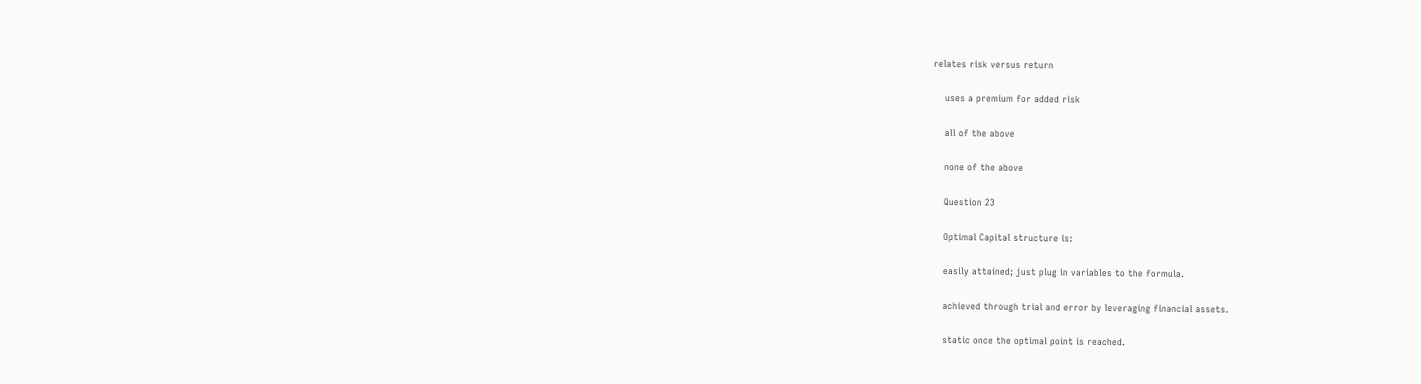relates risk versus return

    uses a premium for added risk

    all of the above

    none of the above

    Question 23

    Optimal Capital structure is:

    easily attained; just plug in variables to the formula.

    achieved through trial and error by leveraging financial assets.

    static once the optimal point is reached.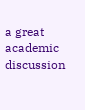a great academic discussion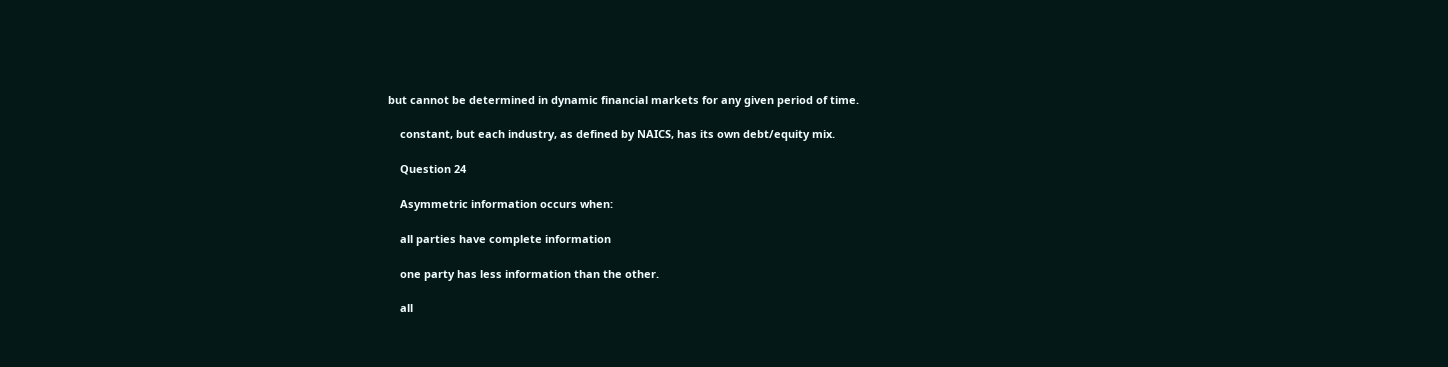but cannot be determined in dynamic financial markets for any given period of time.

    constant, but each industry, as defined by NAICS, has its own debt/equity mix.

    Question 24

    Asymmetric information occurs when:

    all parties have complete information

    one party has less information than the other.

    all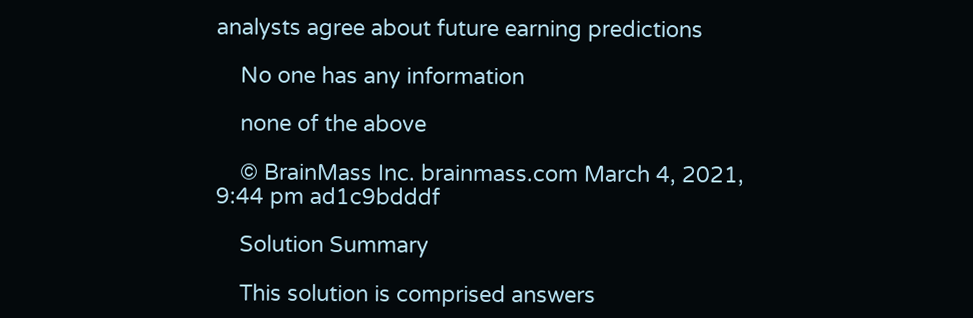analysts agree about future earning predictions

    No one has any information

    none of the above

    © BrainMass Inc. brainmass.com March 4, 2021, 9:44 pm ad1c9bdddf

    Solution Summary

    This solution is comprised answers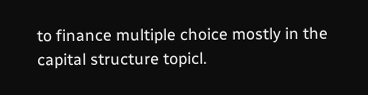to finance multiple choice mostly in the capital structure topicl.